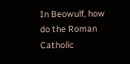In Beowulf, how do the Roman Catholic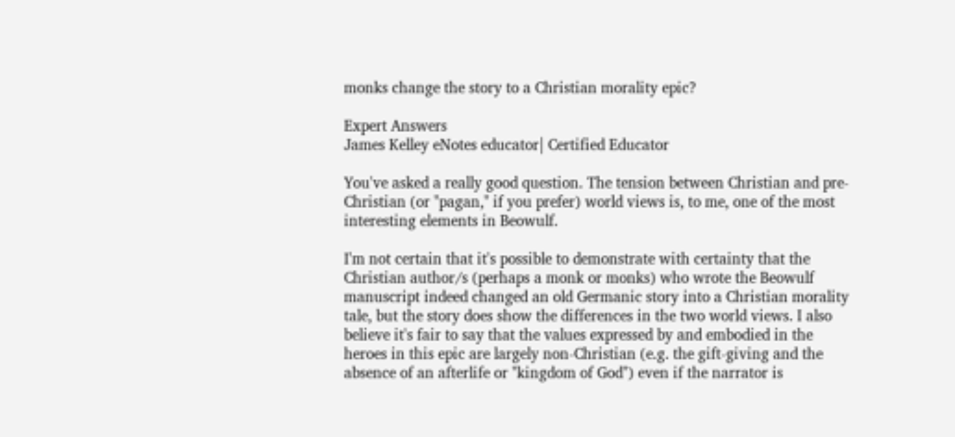monks change the story to a Christian morality epic?

Expert Answers
James Kelley eNotes educator| Certified Educator

You've asked a really good question. The tension between Christian and pre-Christian (or "pagan," if you prefer) world views is, to me, one of the most interesting elements in Beowulf.

I'm not certain that it's possible to demonstrate with certainty that the Christian author/s (perhaps a monk or monks) who wrote the Beowulf manuscript indeed changed an old Germanic story into a Christian morality tale, but the story does show the differences in the two world views. I also believe it's fair to say that the values expressed by and embodied in the heroes in this epic are largely non-Christian (e.g. the gift-giving and the absence of an afterlife or "kingdom of God") even if the narrator is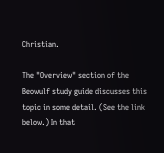Christian.

The "Overview" section of the Beowulf study guide discusses this topic in some detail. (See the link below.) In that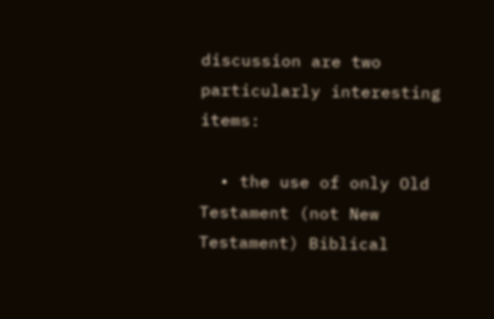discussion are two particularly interesting items:

  • the use of only Old Testament (not New Testament) Biblical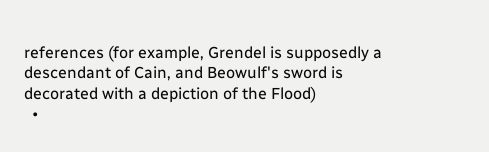references (for example, Grendel is supposedly a descendant of Cain, and Beowulf's sword is decorated with a depiction of the Flood)
  •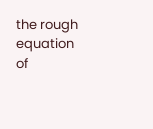the rough equation of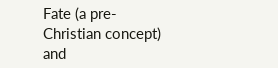Fate (a pre-Christian concept) and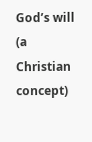God’s will (a Christian concept)